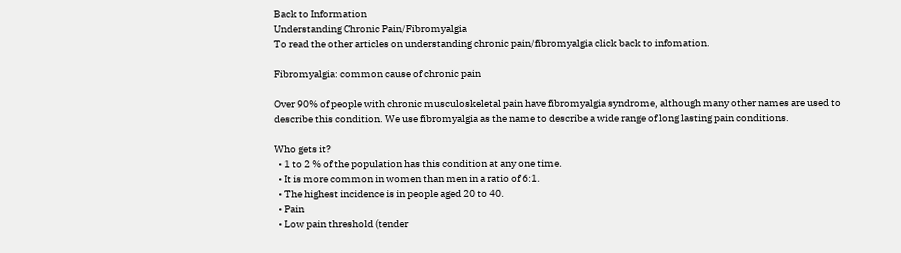Back to Information
Understanding Chronic Pain/Fibromyalgia
To read the other articles on understanding chronic pain/fibromyalgia click back to infomation.

Fibromyalgia: common cause of chronic pain

Over 90% of people with chronic musculoskeletal pain have fibromyalgia syndrome, although many other names are used to describe this condition. We use fibromyalgia as the name to describe a wide range of long lasting pain conditions.

Who gets it?
  • 1 to 2 % of the population has this condition at any one time.
  • It is more common in women than men in a ratio of 6:1.
  • The highest incidence is in people aged 20 to 40.
  • Pain
  • Low pain threshold (tender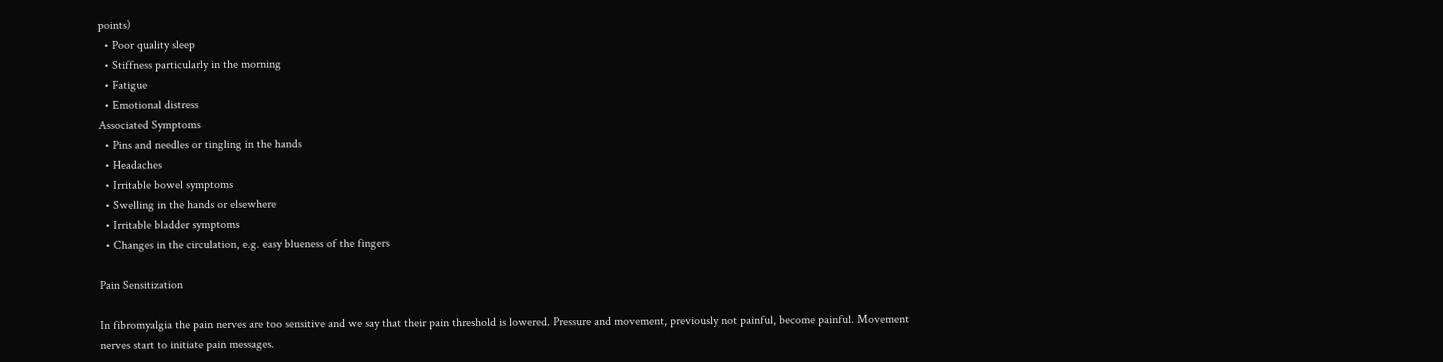points)
  • Poor quality sleep
  • Stiffness particularly in the morning
  • Fatigue
  • Emotional distress
Associated Symptoms
  • Pins and needles or tingling in the hands
  • Headaches
  • Irritable bowel symptoms
  • Swelling in the hands or elsewhere
  • Irritable bladder symptoms
  • Changes in the circulation, e.g. easy blueness of the fingers

Pain Sensitization

In fibromyalgia the pain nerves are too sensitive and we say that their pain threshold is lowered. Pressure and movement, previously not painful, become painful. Movement nerves start to initiate pain messages.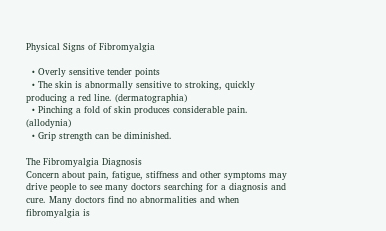Physical Signs of Fibromyalgia

  • Overly sensitive tender points
  • The skin is abnormally sensitive to stroking, quickly producing a red line. (dermatographia)
  • Pinching a fold of skin produces considerable pain. (allodynia)
  • Grip strength can be diminished.

The Fibromyalgia Diagnosis
Concern about pain, fatigue, stiffness and other symptoms may drive people to see many doctors searching for a diagnosis and cure. Many doctors find no abnormalities and when fibromyalgia is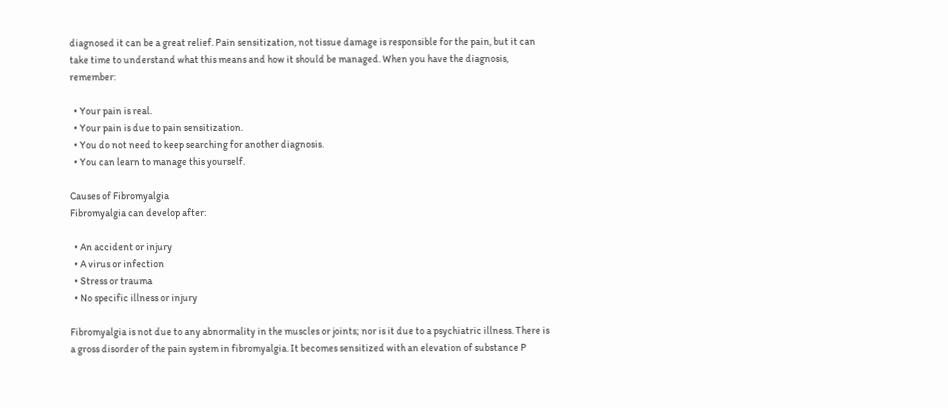diagnosed it can be a great relief. Pain sensitization, not tissue damage is responsible for the pain, but it can take time to understand what this means and how it should be managed. When you have the diagnosis, remember:

  • Your pain is real.
  • Your pain is due to pain sensitization.
  • You do not need to keep searching for another diagnosis.
  • You can learn to manage this yourself.

Causes of Fibromyalgia
Fibromyalgia can develop after:

  • An accident or injury
  • A virus or infection
  • Stress or trauma
  • No specific illness or injury

Fibromyalgia is not due to any abnormality in the muscles or joints; nor is it due to a psychiatric illness. There is a gross disorder of the pain system in fibromyalgia. It becomes sensitized with an elevation of substance P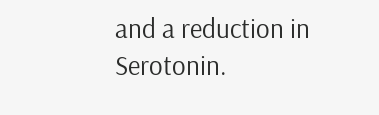and a reduction in Serotonin.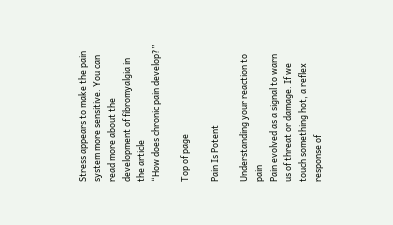Stress appears to make the pain system more sensitive. You can read more about the development of fibromyalgia in the article
“How does chronic pain develop?”

Top of page

Pain Is Potent

Understanding your reaction to pain
Pain evolved as a signal to warn us of threat or damage. If we touch something hot, a reflex response of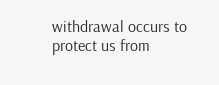withdrawal occurs to protect us from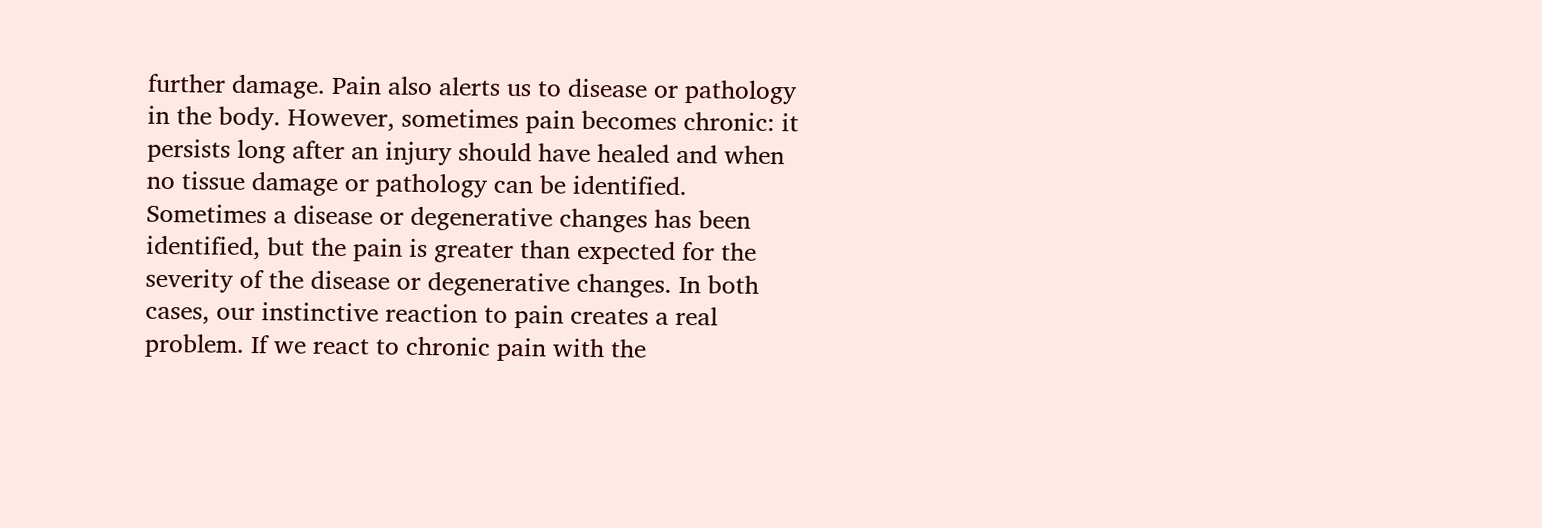further damage. Pain also alerts us to disease or pathology in the body. However, sometimes pain becomes chronic: it persists long after an injury should have healed and when no tissue damage or pathology can be identified. Sometimes a disease or degenerative changes has been identified, but the pain is greater than expected for the severity of the disease or degenerative changes. In both cases, our instinctive reaction to pain creates a real problem. If we react to chronic pain with the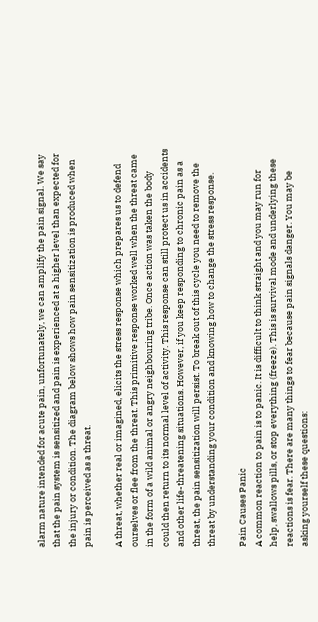alarm nature intended for acute pain, unfortunately, we can amplify the pain signal. We say that the pain system is sensitized and pain is experienced at a higher level than expected for the injury or condition. The diagram below shows how pain sensitization is produced when pain is perceived as a threat.

A threat, whether real or imagined, elicits the stress response which prepares us to defend ourselves or flee from the threat. This primitive response worked well when the threat came in the form of a wild animal or angry neighbouring tribe. Once action was taken the body could then return to its normal level of activity. This response can still protect us in accidents and other life-threatening situations. However, if you keep responding to chronic pain as a threat, the pain sensitization will persist. To break out of this cycle you need to remove the threat by understanding your condition and knowing how to change the stress response.

Pain Causes Panic
A common reaction to pain is to panic. It is difficult to think straight and you may run for help, swallows pills, or stop everything (freeze). This is survival mode and underlying these reactions is fear. There are many things to fear because pain signals danger. You may be asking yourself these questions: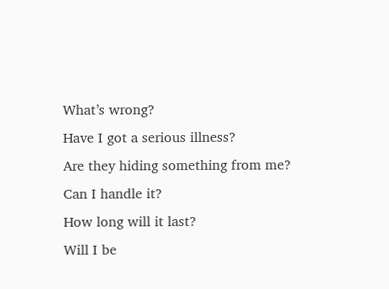What’s wrong?
Have I got a serious illness?
Are they hiding something from me?
Can I handle it?
How long will it last?
Will I be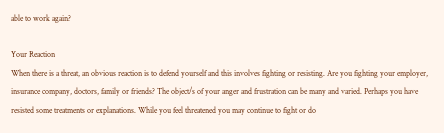able to work again?

Your Reaction
When there is a threat, an obvious reaction is to defend yourself and this involves fighting or resisting. Are you fighting your employer, insurance company, doctors, family or friends? The object/s of your anger and frustration can be many and varied. Perhaps you have resisted some treatments or explanations. While you feel threatened you may continue to fight or do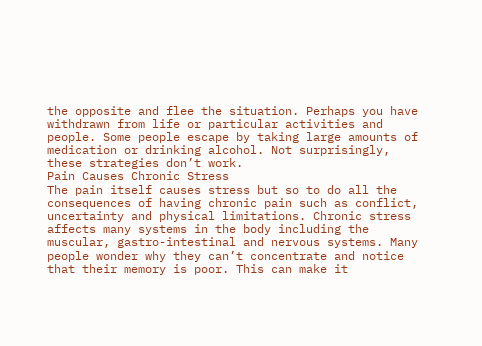the opposite and flee the situation. Perhaps you have withdrawn from life or particular activities and people. Some people escape by taking large amounts of medication or drinking alcohol. Not surprisingly, these strategies don’t work.
Pain Causes Chronic Stress
The pain itself causes stress but so to do all the consequences of having chronic pain such as conflict, uncertainty and physical limitations. Chronic stress affects many systems in the body including the muscular, gastro-intestinal and nervous systems. Many people wonder why they can’t concentrate and notice that their memory is poor. This can make it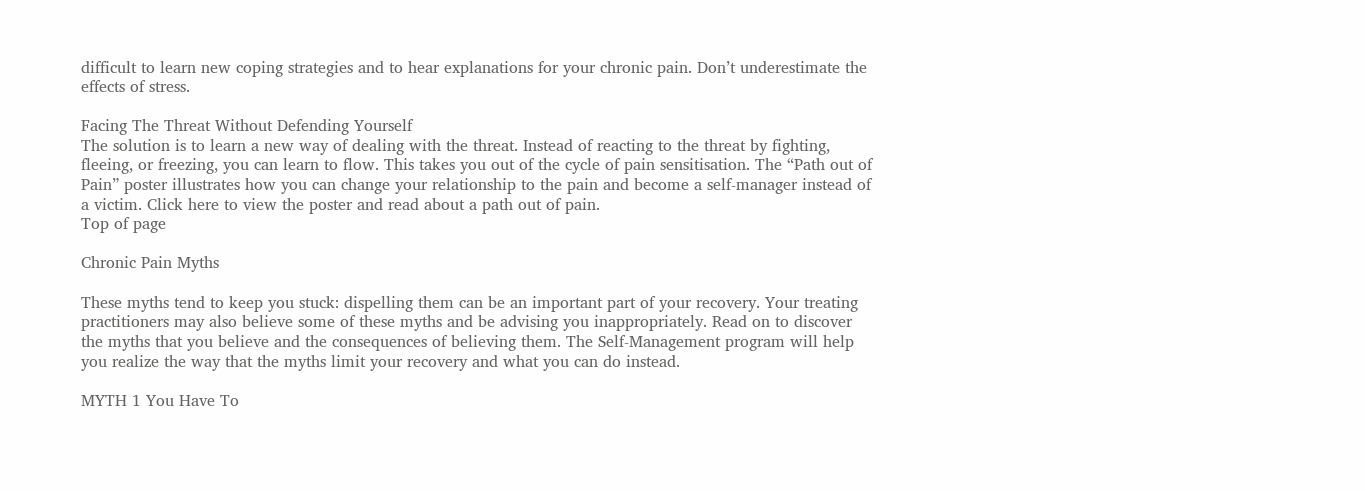difficult to learn new coping strategies and to hear explanations for your chronic pain. Don’t underestimate the effects of stress.

Facing The Threat Without Defending Yourself
The solution is to learn a new way of dealing with the threat. Instead of reacting to the threat by fighting, fleeing, or freezing, you can learn to flow. This takes you out of the cycle of pain sensitisation. The “Path out of Pain” poster illustrates how you can change your relationship to the pain and become a self-manager instead of a victim. Click here to view the poster and read about a path out of pain.
Top of page

Chronic Pain Myths

These myths tend to keep you stuck: dispelling them can be an important part of your recovery. Your treating practitioners may also believe some of these myths and be advising you inappropriately. Read on to discover the myths that you believe and the consequences of believing them. The Self-Management program will help you realize the way that the myths limit your recovery and what you can do instead.

MYTH 1 You Have To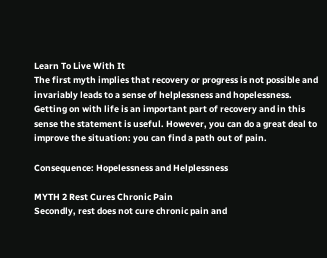Learn To Live With It
The first myth implies that recovery or progress is not possible and invariably leads to a sense of helplessness and hopelessness. Getting on with life is an important part of recovery and in this sense the statement is useful. However, you can do a great deal to improve the situation: you can find a path out of pain.

Consequence: Hopelessness and Helplessness

MYTH 2 Rest Cures Chronic Pain
Secondly, rest does not cure chronic pain and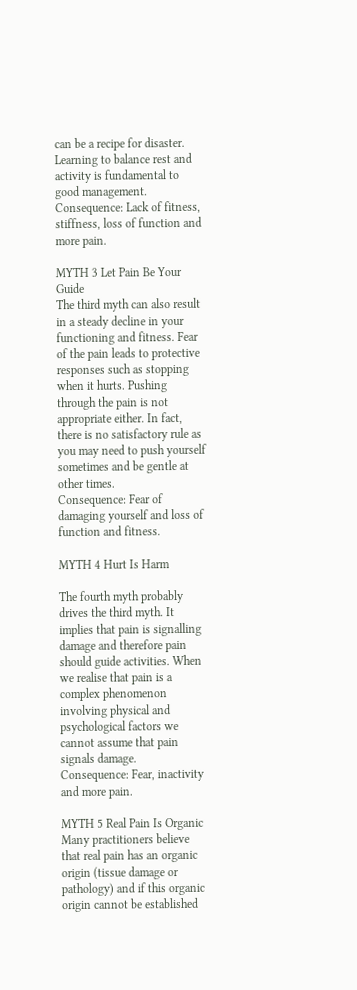can be a recipe for disaster. Learning to balance rest and activity is fundamental to good management.
Consequence: Lack of fitness, stiffness, loss of function and more pain.

MYTH 3 Let Pain Be Your Guide
The third myth can also result in a steady decline in your functioning and fitness. Fear of the pain leads to protective responses such as stopping when it hurts. Pushing through the pain is not appropriate either. In fact, there is no satisfactory rule as you may need to push yourself sometimes and be gentle at other times.
Consequence: Fear of damaging yourself and loss of function and fitness.

MYTH 4 Hurt Is Harm

The fourth myth probably drives the third myth. It implies that pain is signalling damage and therefore pain should guide activities. When we realise that pain is a complex phenomenon involving physical and psychological factors we cannot assume that pain signals damage.
Consequence: Fear, inactivity and more pain.

MYTH 5 Real Pain Is Organic
Many practitioners believe that real pain has an organic origin (tissue damage or pathology) and if this organic origin cannot be established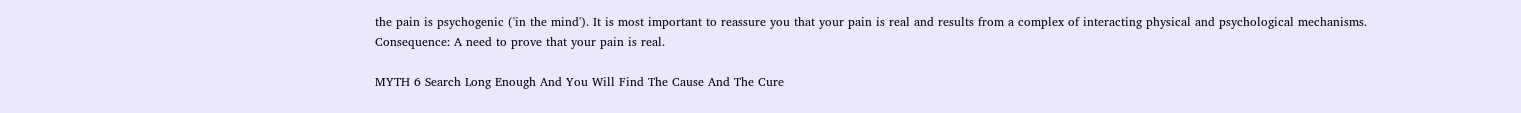the pain is psychogenic ('in the mind'). It is most important to reassure you that your pain is real and results from a complex of interacting physical and psychological mechanisms.
Consequence: A need to prove that your pain is real.

MYTH 6 Search Long Enough And You Will Find The Cause And The Cure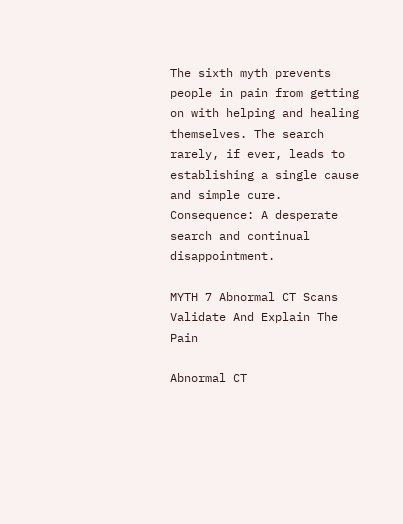The sixth myth prevents people in pain from getting on with helping and healing themselves. The search rarely, if ever, leads to establishing a single cause and simple cure.
Consequence: A desperate search and continual disappointment.

MYTH 7 Abnormal CT Scans Validate And Explain The Pain

Abnormal CT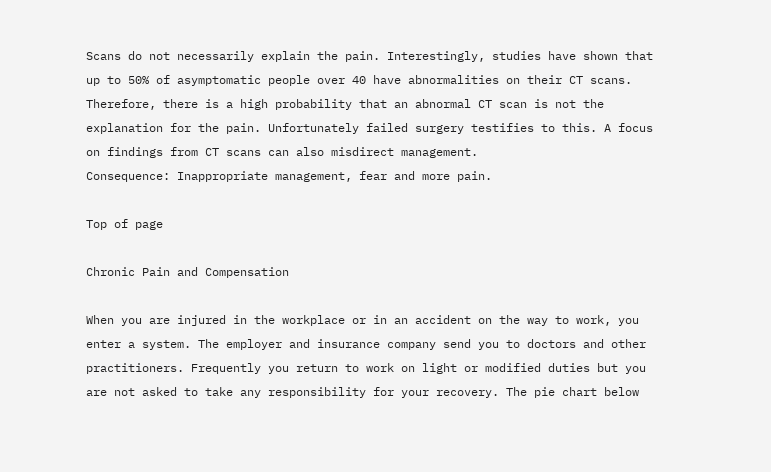Scans do not necessarily explain the pain. Interestingly, studies have shown that up to 50% of asymptomatic people over 40 have abnormalities on their CT scans. Therefore, there is a high probability that an abnormal CT scan is not the explanation for the pain. Unfortunately failed surgery testifies to this. A focus on findings from CT scans can also misdirect management.
Consequence: Inappropriate management, fear and more pain.

Top of page

Chronic Pain and Compensation

When you are injured in the workplace or in an accident on the way to work, you enter a system. The employer and insurance company send you to doctors and other practitioners. Frequently you return to work on light or modified duties but you are not asked to take any responsibility for your recovery. The pie chart below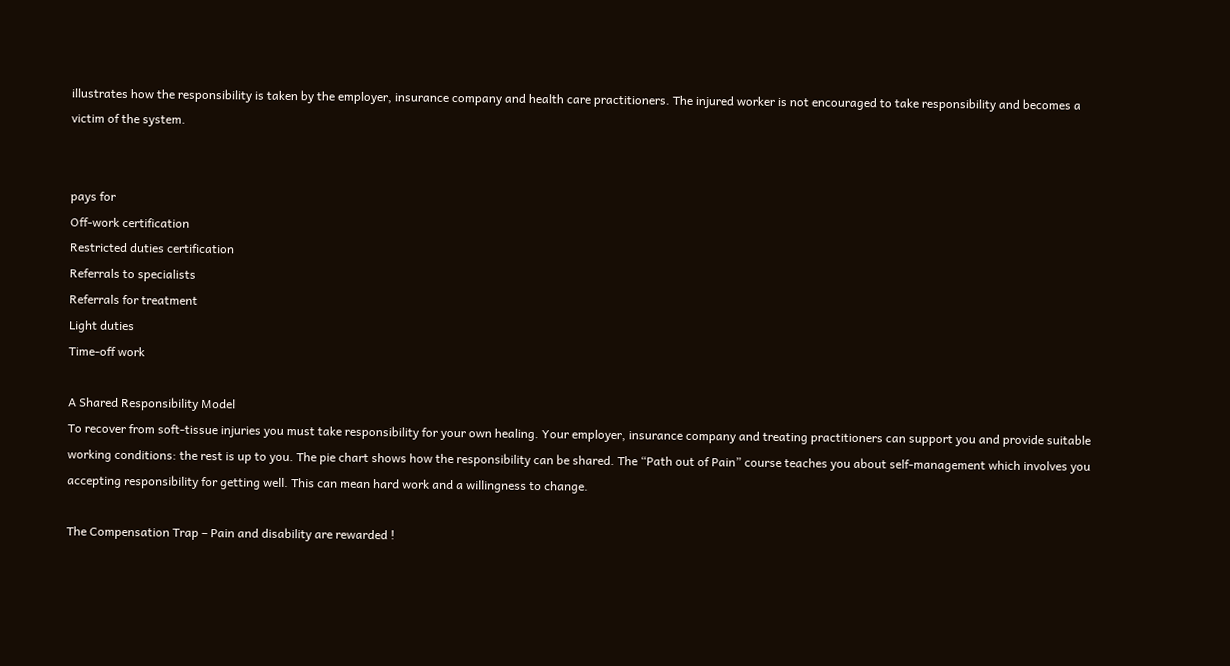illustrates how the responsibility is taken by the employer, insurance company and health care practitioners. The injured worker is not encouraged to take responsibility and becomes a victim of the system.


pays for
Off-work certification
Restricted duties certification
Referrals to specialists
Referrals for treatment
Light duties
Time-off work

A Shared Responsibility Model
To recover from soft-tissue injuries you must take responsibility for your own healing. Your employer, insurance company and treating practitioners can support you and provide suitable working conditions: the rest is up to you. The pie chart shows how the responsibility can be shared. The “Path out of Pain” course teaches you about self-management which involves you accepting responsibility for getting well. This can mean hard work and a willingness to change.

The Compensation Trap – Pain and disability are rewarded !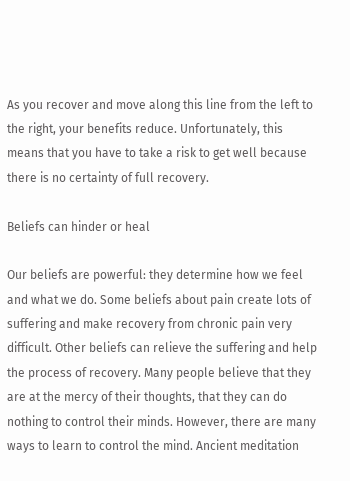As you recover and move along this line from the left to the right, your benefits reduce. Unfortunately, this means that you have to take a risk to get well because there is no certainty of full recovery.

Beliefs can hinder or heal

Our beliefs are powerful: they determine how we feel and what we do. Some beliefs about pain create lots of suffering and make recovery from chronic pain very difficult. Other beliefs can relieve the suffering and help the process of recovery. Many people believe that they are at the mercy of their thoughts, that they can do nothing to control their minds. However, there are many ways to learn to control the mind. Ancient meditation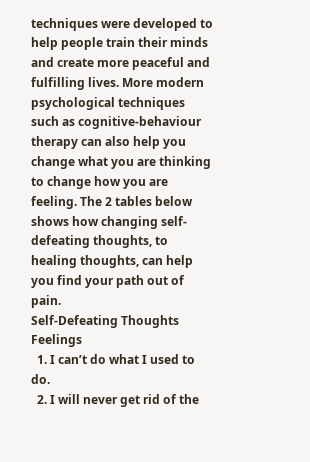techniques were developed to help people train their minds and create more peaceful and fulfilling lives. More modern psychological techniques such as cognitive-behaviour therapy can also help you change what you are thinking to change how you are feeling. The 2 tables below shows how changing self-defeating thoughts, to healing thoughts, can help you find your path out of pain.
Self-Defeating Thoughts Feelings
  1. I can’t do what I used to do.
  2. I will never get rid of the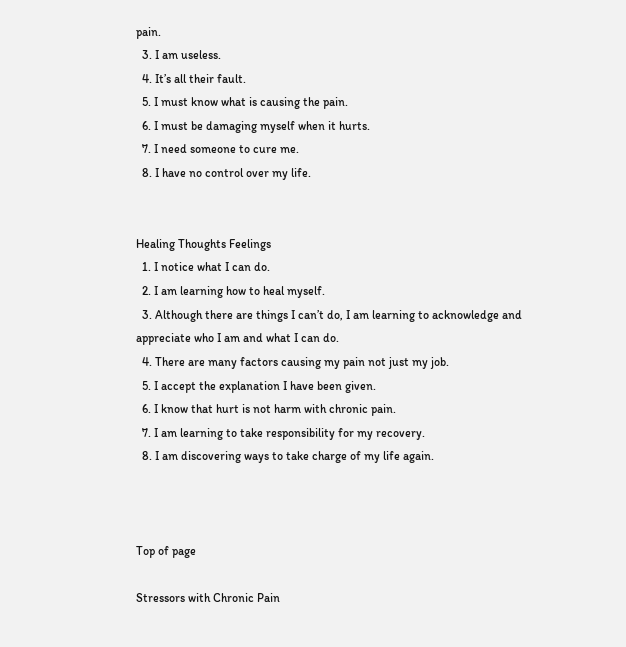pain.
  3. I am useless.
  4. It’s all their fault.
  5. I must know what is causing the pain.
  6. I must be damaging myself when it hurts.
  7. I need someone to cure me.
  8. I have no control over my life.


Healing Thoughts Feelings
  1. I notice what I can do.
  2. I am learning how to heal myself.
  3. Although there are things I can’t do, I am learning to acknowledge and appreciate who I am and what I can do.
  4. There are many factors causing my pain not just my job.
  5. I accept the explanation I have been given.
  6. I know that hurt is not harm with chronic pain.
  7. I am learning to take responsibility for my recovery.
  8. I am discovering ways to take charge of my life again.



Top of page

Stressors with Chronic Pain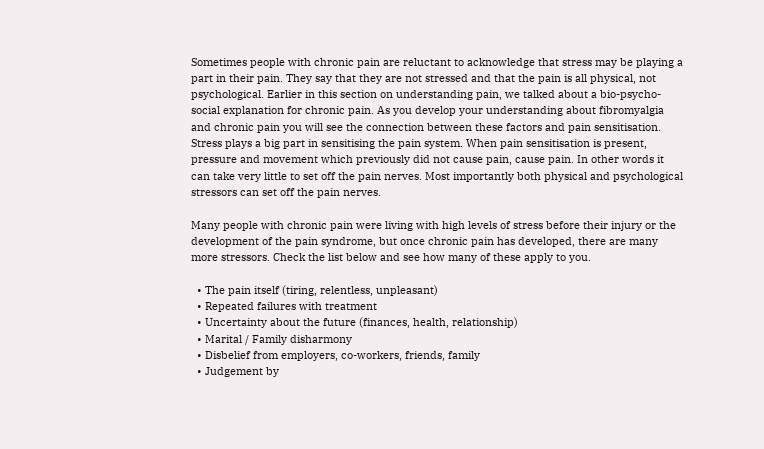Sometimes people with chronic pain are reluctant to acknowledge that stress may be playing a part in their pain. They say that they are not stressed and that the pain is all physical, not psychological. Earlier in this section on understanding pain, we talked about a bio-psycho-social explanation for chronic pain. As you develop your understanding about fibromyalgia and chronic pain you will see the connection between these factors and pain sensitisation. Stress plays a big part in sensitising the pain system. When pain sensitisation is present, pressure and movement which previously did not cause pain, cause pain. In other words it can take very little to set off the pain nerves. Most importantly both physical and psychological stressors can set off the pain nerves.

Many people with chronic pain were living with high levels of stress before their injury or the development of the pain syndrome, but once chronic pain has developed, there are many more stressors. Check the list below and see how many of these apply to you.

  • The pain itself (tiring, relentless, unpleasant)
  • Repeated failures with treatment
  • Uncertainty about the future (finances, health, relationship)
  • Marital / Family disharmony
  • Disbelief from employers, co-workers, friends, family
  • Judgement by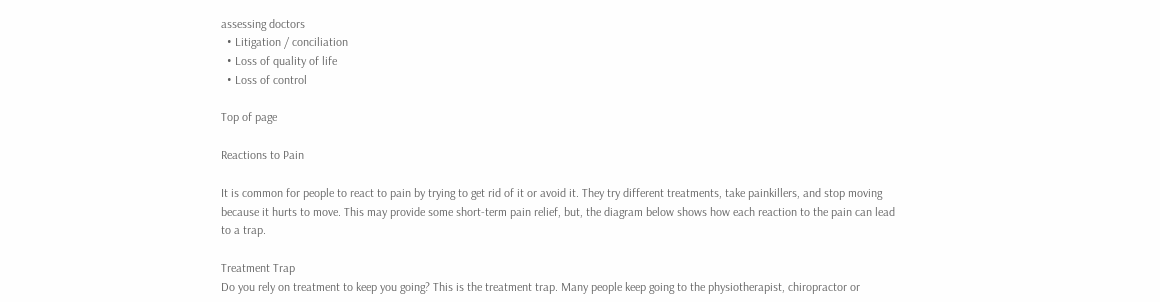assessing doctors
  • Litigation / conciliation
  • Loss of quality of life
  • Loss of control

Top of page

Reactions to Pain

It is common for people to react to pain by trying to get rid of it or avoid it. They try different treatments, take painkillers, and stop moving because it hurts to move. This may provide some short-term pain relief, but, the diagram below shows how each reaction to the pain can lead to a trap.

Treatment Trap
Do you rely on treatment to keep you going? This is the treatment trap. Many people keep going to the physiotherapist, chiropractor or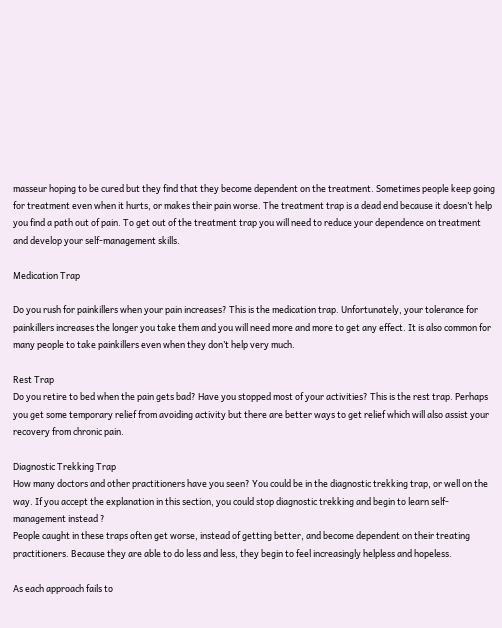masseur hoping to be cured but they find that they become dependent on the treatment. Sometimes people keep going for treatment even when it hurts, or makes their pain worse. The treatment trap is a dead end because it doesn’t help you find a path out of pain. To get out of the treatment trap you will need to reduce your dependence on treatment and develop your self-management skills.

Medication Trap

Do you rush for painkillers when your pain increases? This is the medication trap. Unfortunately, your tolerance for painkillers increases the longer you take them and you will need more and more to get any effect. It is also common for many people to take painkillers even when they don’t help very much.

Rest Trap
Do you retire to bed when the pain gets bad? Have you stopped most of your activities? This is the rest trap. Perhaps you get some temporary relief from avoiding activity but there are better ways to get relief which will also assist your recovery from chronic pain.

Diagnostic Trekking Trap
How many doctors and other practitioners have you seen? You could be in the diagnostic trekking trap, or well on the way. If you accept the explanation in this section, you could stop diagnostic trekking and begin to learn self-management instead ?
People caught in these traps often get worse, instead of getting better, and become dependent on their treating practitioners. Because they are able to do less and less, they begin to feel increasingly helpless and hopeless.

As each approach fails to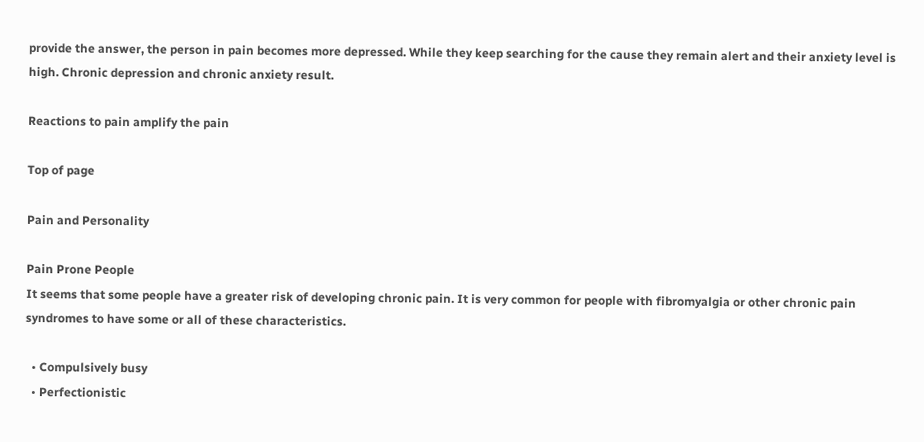provide the answer, the person in pain becomes more depressed. While they keep searching for the cause they remain alert and their anxiety level is high. Chronic depression and chronic anxiety result.

Reactions to pain amplify the pain

Top of page

Pain and Personality

Pain Prone People
It seems that some people have a greater risk of developing chronic pain. It is very common for people with fibromyalgia or other chronic pain syndromes to have some or all of these characteristics.

  • Compulsively busy
  • Perfectionistic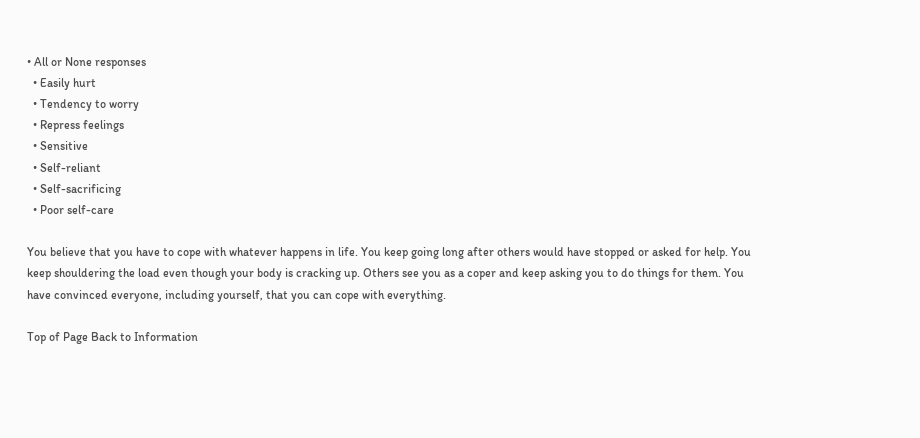• All or None responses
  • Easily hurt
  • Tendency to worry
  • Repress feelings
  • Sensitive
  • Self-reliant
  • Self-sacrificing
  • Poor self-care

You believe that you have to cope with whatever happens in life. You keep going long after others would have stopped or asked for help. You keep shouldering the load even though your body is cracking up. Others see you as a coper and keep asking you to do things for them. You have convinced everyone, including yourself, that you can cope with everything.

Top of Page Back to Information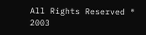All Rights Reserved ® 2003